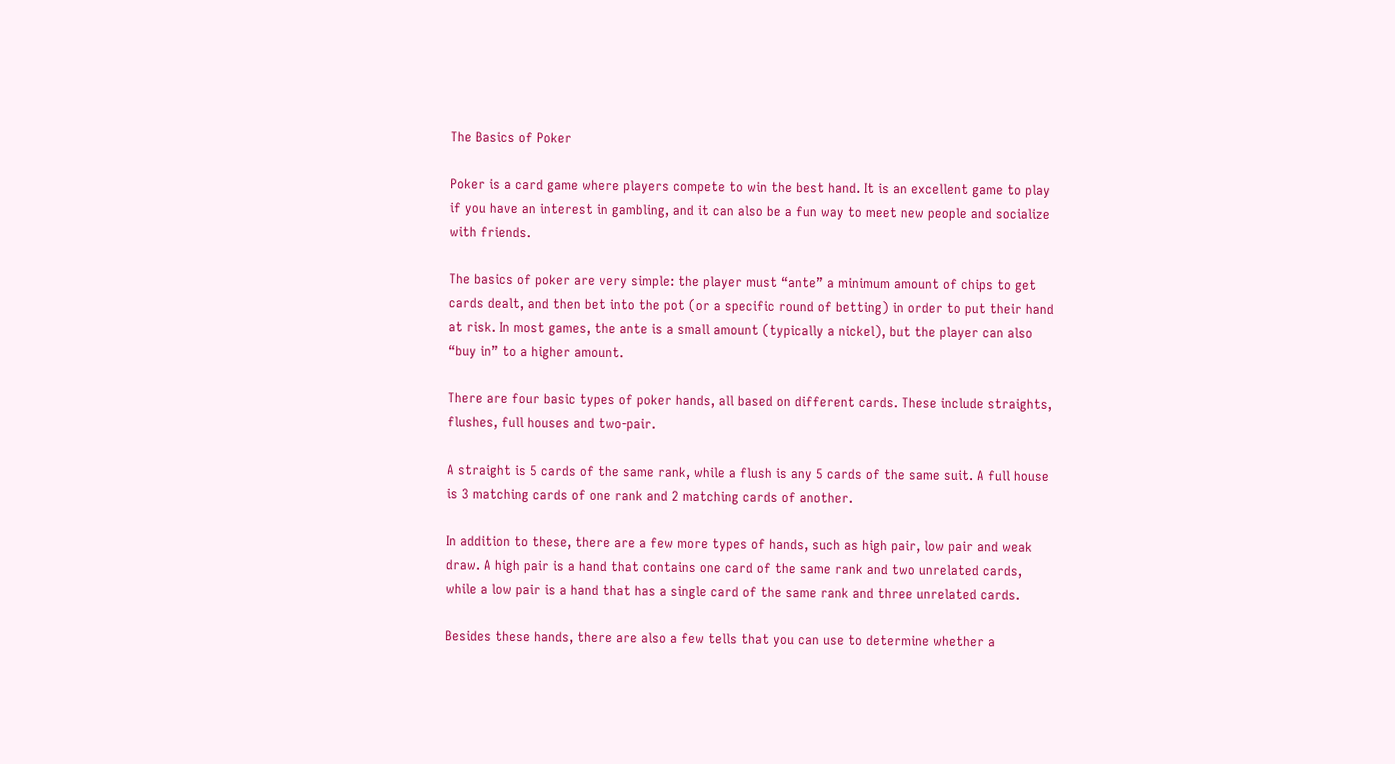The Basics of Poker

Poker is a card game where players compete to win the best hand. It is an excellent game to play if you have an interest in gambling, and it can also be a fun way to meet new people and socialize with friends.

The basics of poker are very simple: the player must “ante” a minimum amount of chips to get cards dealt, and then bet into the pot (or a specific round of betting) in order to put their hand at risk. In most games, the ante is a small amount (typically a nickel), but the player can also “buy in” to a higher amount.

There are four basic types of poker hands, all based on different cards. These include straights, flushes, full houses and two-pair.

A straight is 5 cards of the same rank, while a flush is any 5 cards of the same suit. A full house is 3 matching cards of one rank and 2 matching cards of another.

In addition to these, there are a few more types of hands, such as high pair, low pair and weak draw. A high pair is a hand that contains one card of the same rank and two unrelated cards, while a low pair is a hand that has a single card of the same rank and three unrelated cards.

Besides these hands, there are also a few tells that you can use to determine whether a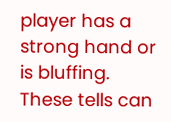player has a strong hand or is bluffing. These tells can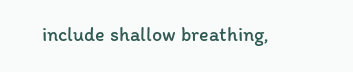include shallow breathing,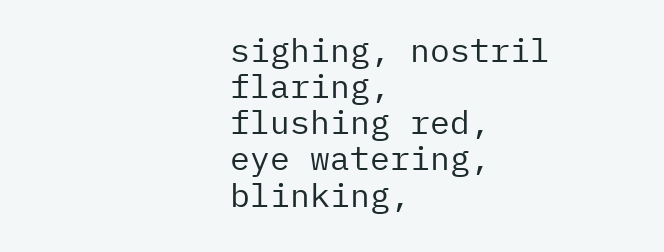sighing, nostril flaring, flushing red, eye watering, blinking,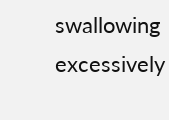swallowing excessively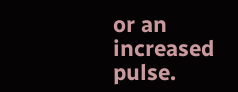or an increased pulse.